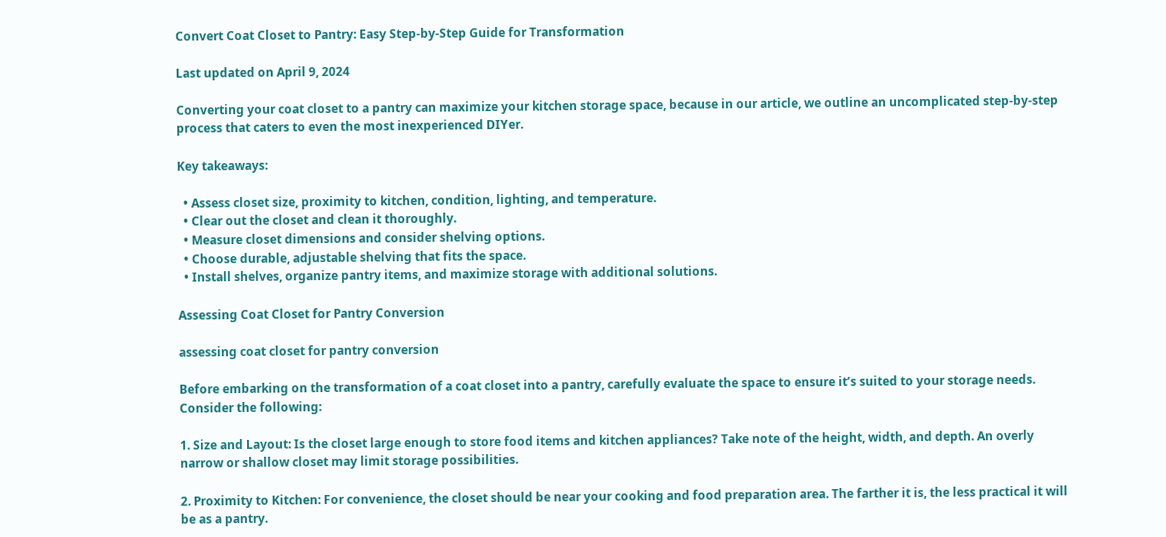Convert Coat Closet to Pantry: Easy Step-by-Step Guide for Transformation

Last updated on April 9, 2024

Converting your coat closet to a pantry can maximize your kitchen storage space, because in our article, we outline an uncomplicated step-by-step process that caters to even the most inexperienced DIYer.

Key takeaways:

  • Assess closet size, proximity to kitchen, condition, lighting, and temperature.
  • Clear out the closet and clean it thoroughly.
  • Measure closet dimensions and consider shelving options.
  • Choose durable, adjustable shelving that fits the space.
  • Install shelves, organize pantry items, and maximize storage with additional solutions.

Assessing Coat Closet for Pantry Conversion

assessing coat closet for pantry conversion

Before embarking on the transformation of a coat closet into a pantry, carefully evaluate the space to ensure it’s suited to your storage needs. Consider the following:

1. Size and Layout: Is the closet large enough to store food items and kitchen appliances? Take note of the height, width, and depth. An overly narrow or shallow closet may limit storage possibilities.

2. Proximity to Kitchen: For convenience, the closet should be near your cooking and food preparation area. The farther it is, the less practical it will be as a pantry.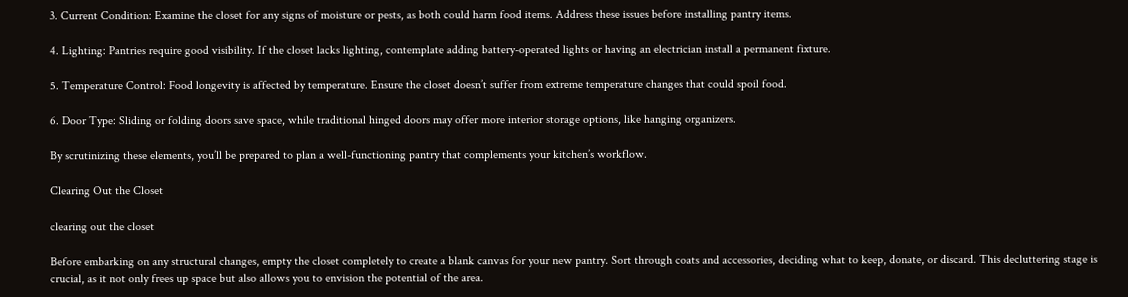3. Current Condition: Examine the closet for any signs of moisture or pests, as both could harm food items. Address these issues before installing pantry items.

4. Lighting: Pantries require good visibility. If the closet lacks lighting, contemplate adding battery-operated lights or having an electrician install a permanent fixture.

5. Temperature Control: Food longevity is affected by temperature. Ensure the closet doesn’t suffer from extreme temperature changes that could spoil food.

6. Door Type: Sliding or folding doors save space, while traditional hinged doors may offer more interior storage options, like hanging organizers.

By scrutinizing these elements, you’ll be prepared to plan a well-functioning pantry that complements your kitchen’s workflow.

Clearing Out the Closet

clearing out the closet

Before embarking on any structural changes, empty the closet completely to create a blank canvas for your new pantry. Sort through coats and accessories, deciding what to keep, donate, or discard. This decluttering stage is crucial, as it not only frees up space but also allows you to envision the potential of the area.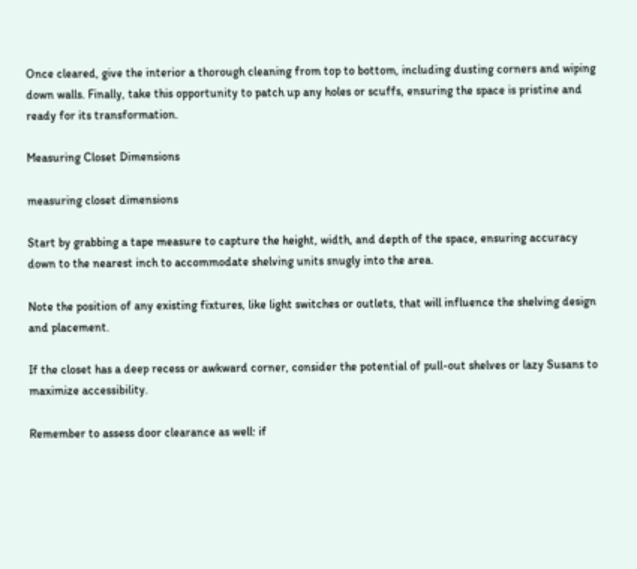Once cleared, give the interior a thorough cleaning from top to bottom, including dusting corners and wiping down walls. Finally, take this opportunity to patch up any holes or scuffs, ensuring the space is pristine and ready for its transformation.

Measuring Closet Dimensions

measuring closet dimensions

Start by grabbing a tape measure to capture the height, width, and depth of the space, ensuring accuracy down to the nearest inch to accommodate shelving units snugly into the area.

Note the position of any existing fixtures, like light switches or outlets, that will influence the shelving design and placement.

If the closet has a deep recess or awkward corner, consider the potential of pull-out shelves or lazy Susans to maximize accessibility.

Remember to assess door clearance as well: if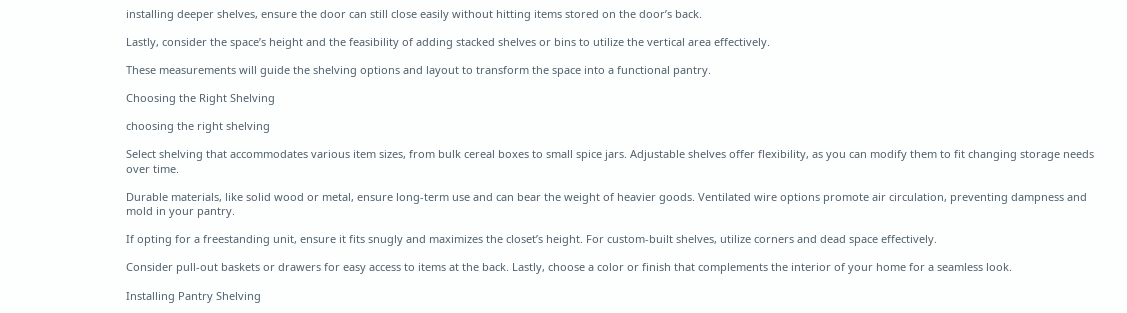installing deeper shelves, ensure the door can still close easily without hitting items stored on the door’s back.

Lastly, consider the space’s height and the feasibility of adding stacked shelves or bins to utilize the vertical area effectively.

These measurements will guide the shelving options and layout to transform the space into a functional pantry.

Choosing the Right Shelving

choosing the right shelving

Select shelving that accommodates various item sizes, from bulk cereal boxes to small spice jars. Adjustable shelves offer flexibility, as you can modify them to fit changing storage needs over time.

Durable materials, like solid wood or metal, ensure long-term use and can bear the weight of heavier goods. Ventilated wire options promote air circulation, preventing dampness and mold in your pantry.

If opting for a freestanding unit, ensure it fits snugly and maximizes the closet’s height. For custom-built shelves, utilize corners and dead space effectively.

Consider pull-out baskets or drawers for easy access to items at the back. Lastly, choose a color or finish that complements the interior of your home for a seamless look.

Installing Pantry Shelving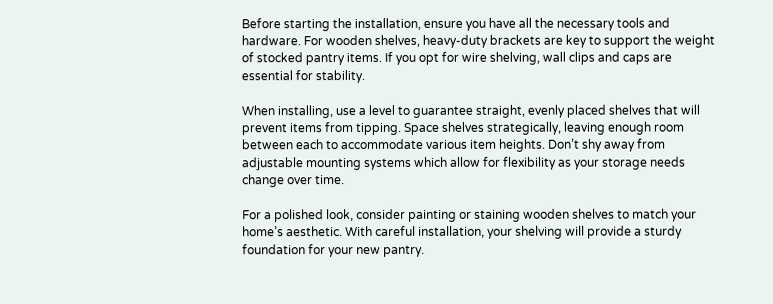Before starting the installation, ensure you have all the necessary tools and hardware. For wooden shelves, heavy-duty brackets are key to support the weight of stocked pantry items. If you opt for wire shelving, wall clips and caps are essential for stability.

When installing, use a level to guarantee straight, evenly placed shelves that will prevent items from tipping. Space shelves strategically, leaving enough room between each to accommodate various item heights. Don’t shy away from adjustable mounting systems which allow for flexibility as your storage needs change over time.

For a polished look, consider painting or staining wooden shelves to match your home’s aesthetic. With careful installation, your shelving will provide a sturdy foundation for your new pantry.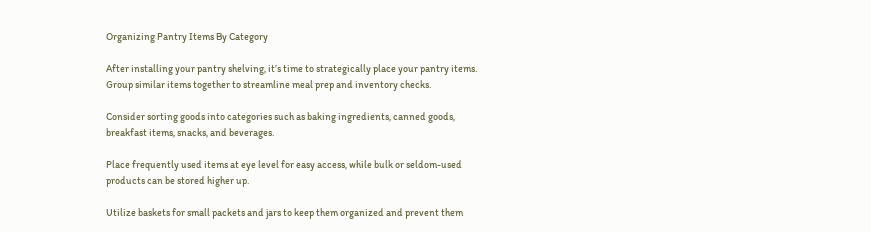Organizing Pantry Items By Category

After installing your pantry shelving, it’s time to strategically place your pantry items. Group similar items together to streamline meal prep and inventory checks.

Consider sorting goods into categories such as baking ingredients, canned goods, breakfast items, snacks, and beverages.

Place frequently used items at eye level for easy access, while bulk or seldom-used products can be stored higher up.

Utilize baskets for small packets and jars to keep them organized and prevent them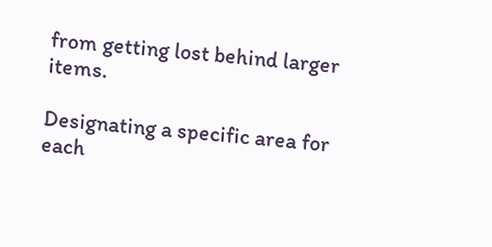from getting lost behind larger items.

Designating a specific area for each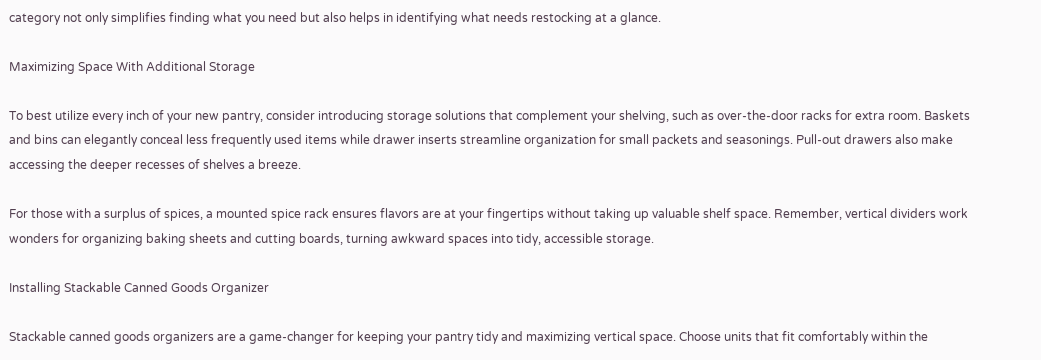category not only simplifies finding what you need but also helps in identifying what needs restocking at a glance.

Maximizing Space With Additional Storage

To best utilize every inch of your new pantry, consider introducing storage solutions that complement your shelving, such as over-the-door racks for extra room. Baskets and bins can elegantly conceal less frequently used items while drawer inserts streamline organization for small packets and seasonings. Pull-out drawers also make accessing the deeper recesses of shelves a breeze.

For those with a surplus of spices, a mounted spice rack ensures flavors are at your fingertips without taking up valuable shelf space. Remember, vertical dividers work wonders for organizing baking sheets and cutting boards, turning awkward spaces into tidy, accessible storage.

Installing Stackable Canned Goods Organizer

Stackable canned goods organizers are a game-changer for keeping your pantry tidy and maximizing vertical space. Choose units that fit comfortably within the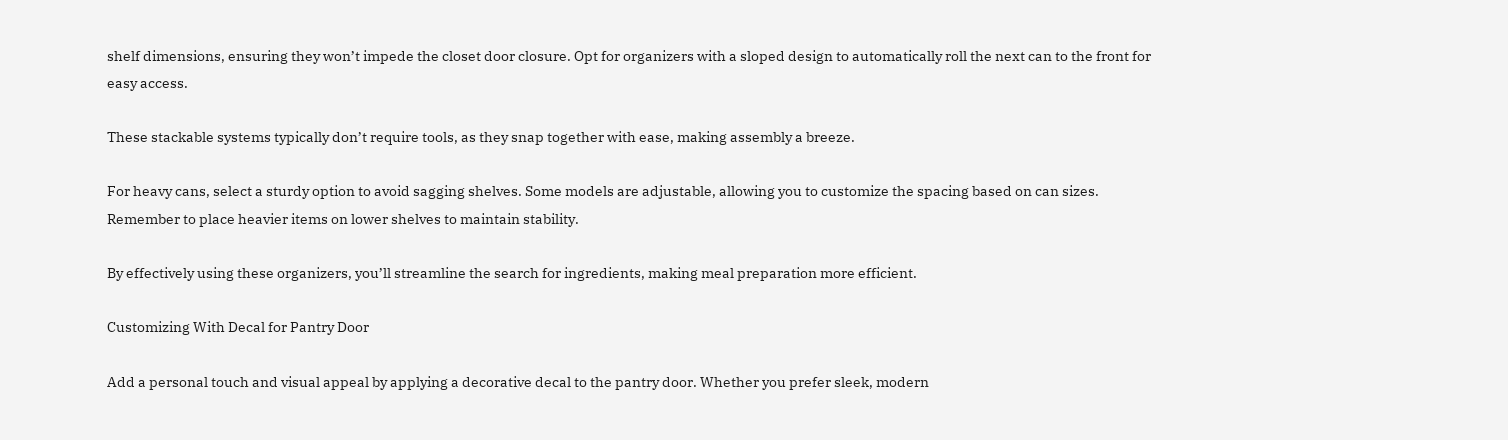shelf dimensions, ensuring they won’t impede the closet door closure. Opt for organizers with a sloped design to automatically roll the next can to the front for easy access.

These stackable systems typically don’t require tools, as they snap together with ease, making assembly a breeze.

For heavy cans, select a sturdy option to avoid sagging shelves. Some models are adjustable, allowing you to customize the spacing based on can sizes. Remember to place heavier items on lower shelves to maintain stability.

By effectively using these organizers, you’ll streamline the search for ingredients, making meal preparation more efficient.

Customizing With Decal for Pantry Door

Add a personal touch and visual appeal by applying a decorative decal to the pantry door. Whether you prefer sleek, modern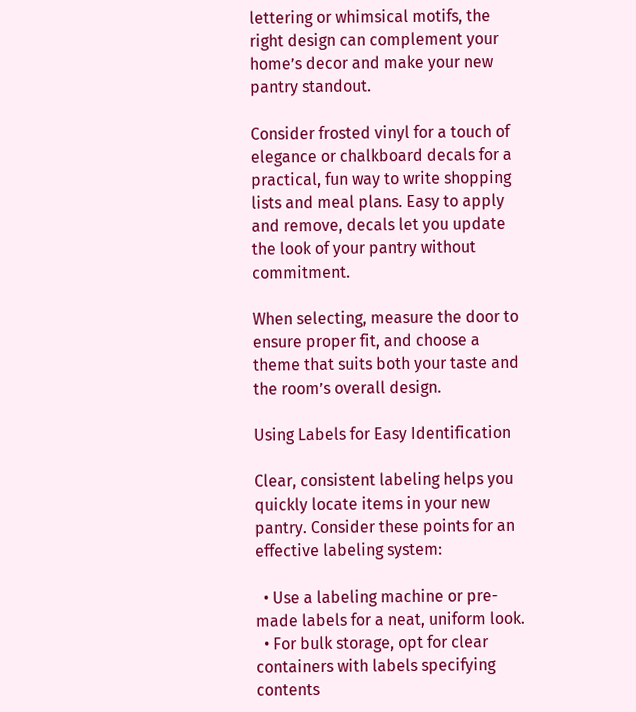lettering or whimsical motifs, the right design can complement your home’s decor and make your new pantry standout.

Consider frosted vinyl for a touch of elegance or chalkboard decals for a practical, fun way to write shopping lists and meal plans. Easy to apply and remove, decals let you update the look of your pantry without commitment.

When selecting, measure the door to ensure proper fit, and choose a theme that suits both your taste and the room’s overall design.

Using Labels for Easy Identification

Clear, consistent labeling helps you quickly locate items in your new pantry. Consider these points for an effective labeling system:

  • Use a labeling machine or pre-made labels for a neat, uniform look.
  • For bulk storage, opt for clear containers with labels specifying contents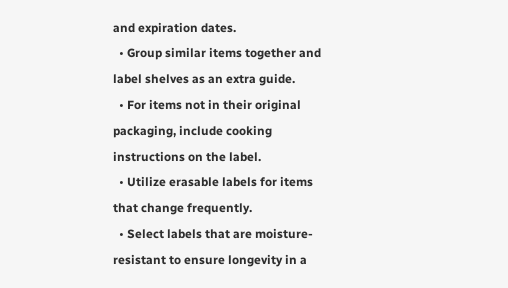and expiration dates.
  • Group similar items together and label shelves as an extra guide.
  • For items not in their original packaging, include cooking instructions on the label.
  • Utilize erasable labels for items that change frequently.
  • Select labels that are moisture-resistant to ensure longevity in a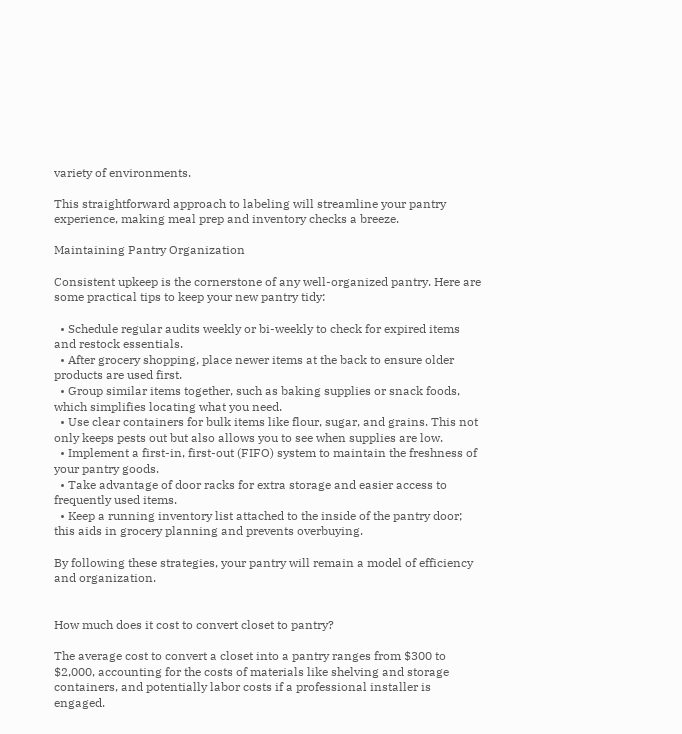variety of environments.

This straightforward approach to labeling will streamline your pantry experience, making meal prep and inventory checks a breeze.

Maintaining Pantry Organization

Consistent upkeep is the cornerstone of any well-organized pantry. Here are some practical tips to keep your new pantry tidy:

  • Schedule regular audits weekly or bi-weekly to check for expired items and restock essentials.
  • After grocery shopping, place newer items at the back to ensure older products are used first.
  • Group similar items together, such as baking supplies or snack foods, which simplifies locating what you need.
  • Use clear containers for bulk items like flour, sugar, and grains. This not only keeps pests out but also allows you to see when supplies are low.
  • Implement a first-in, first-out (FIFO) system to maintain the freshness of your pantry goods.
  • Take advantage of door racks for extra storage and easier access to frequently used items.
  • Keep a running inventory list attached to the inside of the pantry door; this aids in grocery planning and prevents overbuying.

By following these strategies, your pantry will remain a model of efficiency and organization.


How much does it cost to convert closet to pantry?

The average cost to convert a closet into a pantry ranges from $300 to $2,000, accounting for the costs of materials like shelving and storage containers, and potentially labor costs if a professional installer is engaged.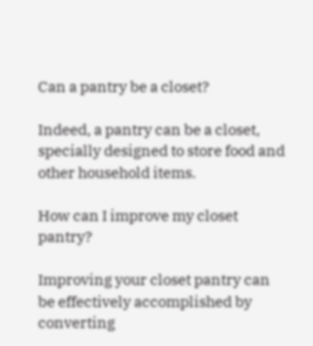Can a pantry be a closet?

Indeed, a pantry can be a closet, specially designed to store food and other household items.

How can I improve my closet pantry?

Improving your closet pantry can be effectively accomplished by converting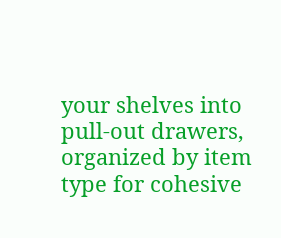your shelves into pull-out drawers, organized by item type for cohesive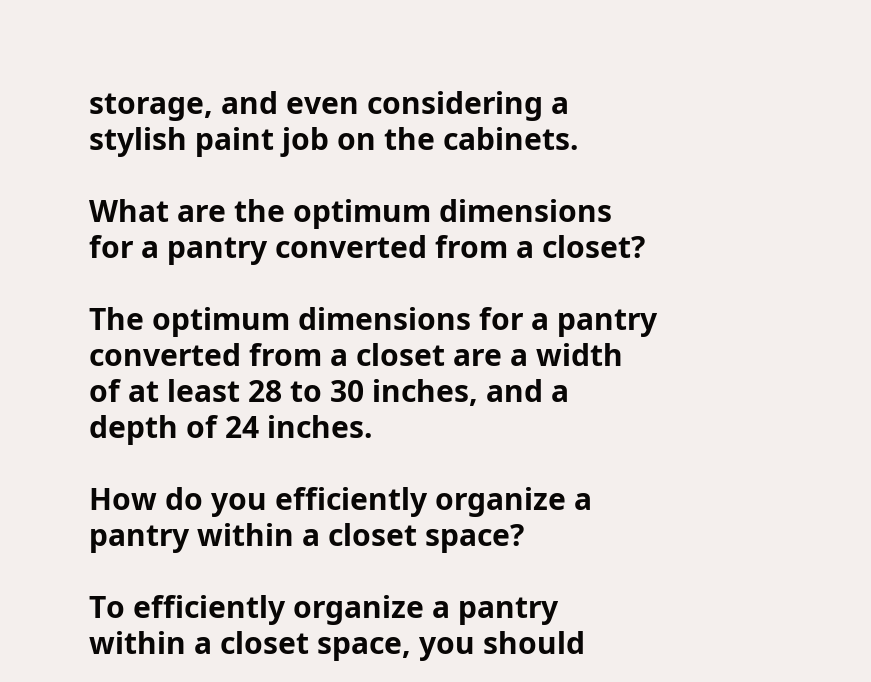storage, and even considering a stylish paint job on the cabinets.

What are the optimum dimensions for a pantry converted from a closet?

The optimum dimensions for a pantry converted from a closet are a width of at least 28 to 30 inches, and a depth of 24 inches.

How do you efficiently organize a pantry within a closet space?

To efficiently organize a pantry within a closet space, you should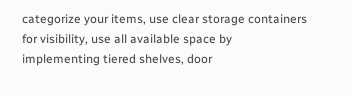categorize your items, use clear storage containers for visibility, use all available space by implementing tiered shelves, door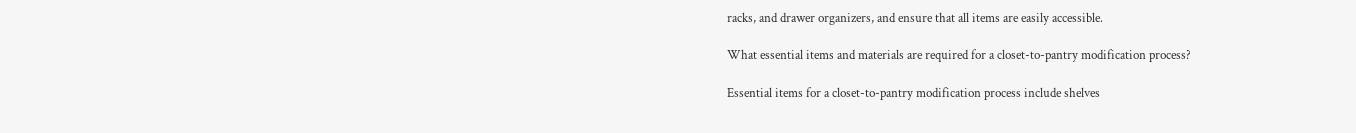racks, and drawer organizers, and ensure that all items are easily accessible.

What essential items and materials are required for a closet-to-pantry modification process?

Essential items for a closet-to-pantry modification process include shelves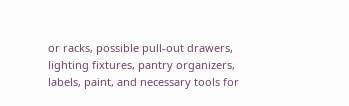or racks, possible pull-out drawers, lighting fixtures, pantry organizers, labels, paint, and necessary tools for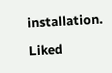installation.

Liked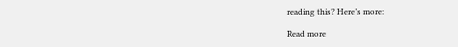reading this? Here’s more:

Read more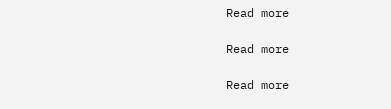Read more

Read more

Read more